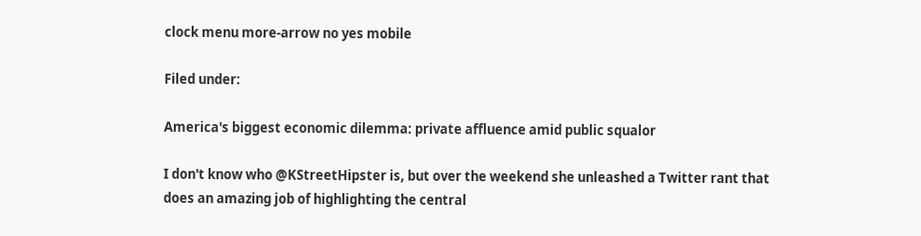clock menu more-arrow no yes mobile

Filed under:

America's biggest economic dilemma: private affluence amid public squalor

I don't know who @KStreetHipster is, but over the weekend she unleashed a Twitter rant that does an amazing job of highlighting the central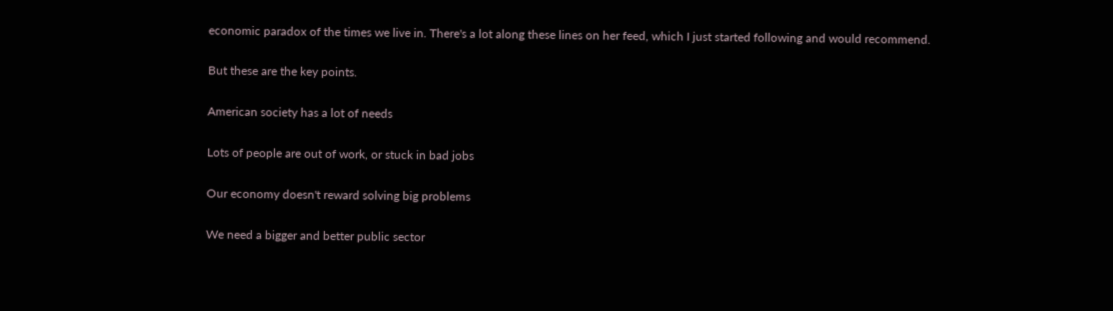economic paradox of the times we live in. There's a lot along these lines on her feed, which I just started following and would recommend.

But these are the key points.

American society has a lot of needs

Lots of people are out of work, or stuck in bad jobs

Our economy doesn't reward solving big problems

We need a bigger and better public sector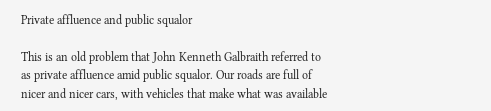Private affluence and public squalor

This is an old problem that John Kenneth Galbraith referred to as private affluence amid public squalor. Our roads are full of nicer and nicer cars, with vehicles that make what was available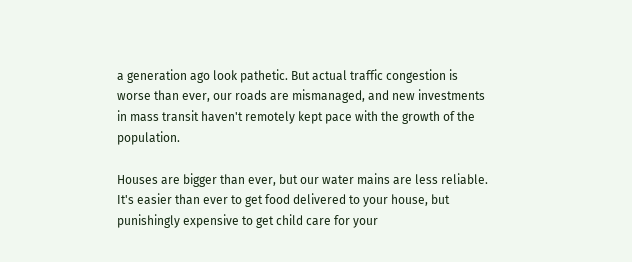a generation ago look pathetic. But actual traffic congestion is worse than ever, our roads are mismanaged, and new investments in mass transit haven't remotely kept pace with the growth of the population.

Houses are bigger than ever, but our water mains are less reliable. It's easier than ever to get food delivered to your house, but punishingly expensive to get child care for your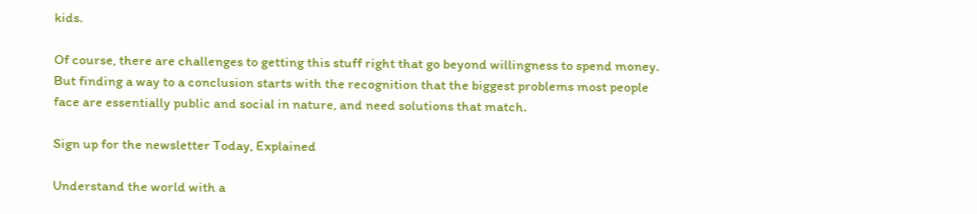kids.

Of course, there are challenges to getting this stuff right that go beyond willingness to spend money. But finding a way to a conclusion starts with the recognition that the biggest problems most people face are essentially public and social in nature, and need solutions that match.

Sign up for the newsletter Today, Explained

Understand the world with a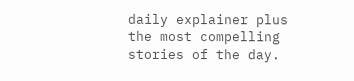daily explainer plus the most compelling stories of the day.